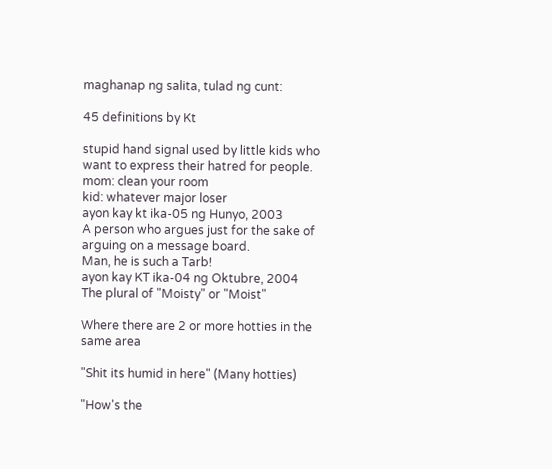maghanap ng salita, tulad ng cunt:

45 definitions by Kt

stupid hand signal used by little kids who want to express their hatred for people.
mom: clean your room
kid: whatever major loser
ayon kay kt ika-05 ng Hunyo, 2003
A person who argues just for the sake of arguing on a message board.
Man, he is such a Tarb!
ayon kay KT ika-04 ng Oktubre, 2004
The plural of "Moisty" or "Moist"

Where there are 2 or more hotties in the same area

"Shit its humid in here" (Many hotties)

"How's the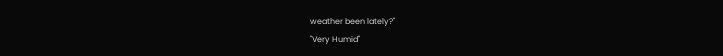weather been lately?"
"Very Humid"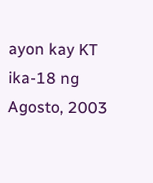ayon kay KT ika-18 ng Agosto, 2003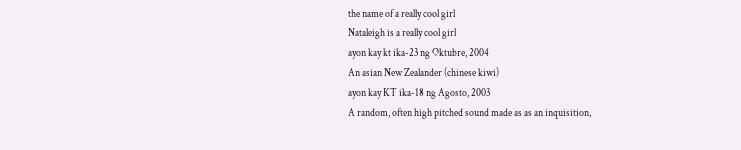the name of a really cool girl
Nataleigh is a really cool girl
ayon kay kt ika-23 ng Oktubre, 2004
An asian New Zealander (chinese kiwi)
ayon kay KT ika-18 ng Agosto, 2003
A random, often high pitched sound made as as an inquisition,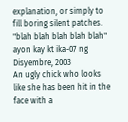explanation, or simply to fill boring silent patches.
"blah blah blah blah blah"
ayon kay kt ika-07 ng Disyembre, 2003
An ugly chick who looks like she has been hit in the face with a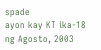spade
ayon kay KT ika-18 ng Agosto, 2003